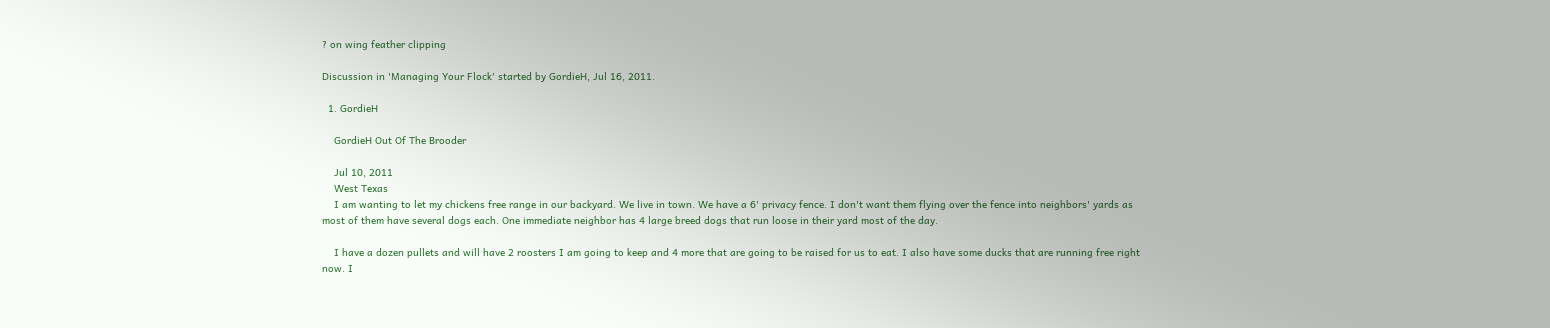? on wing feather clipping

Discussion in 'Managing Your Flock' started by GordieH, Jul 16, 2011.

  1. GordieH

    GordieH Out Of The Brooder

    Jul 10, 2011
    West Texas
    I am wanting to let my chickens free range in our backyard. We live in town. We have a 6' privacy fence. I don't want them flying over the fence into neighbors' yards as most of them have several dogs each. One immediate neighbor has 4 large breed dogs that run loose in their yard most of the day.

    I have a dozen pullets and will have 2 roosters I am going to keep and 4 more that are going to be raised for us to eat. I also have some ducks that are running free right now. I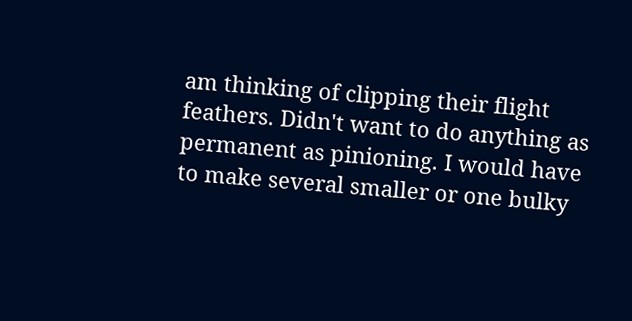am thinking of clipping their flight feathers. Didn't want to do anything as permanent as pinioning. I would have to make several smaller or one bulky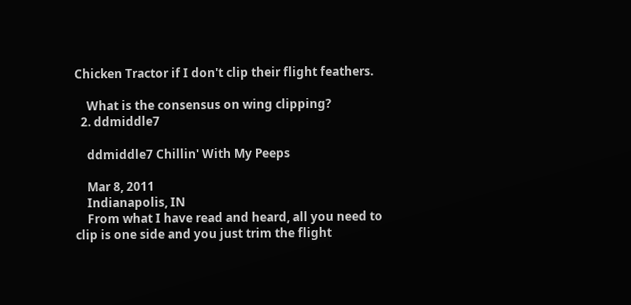Chicken Tractor if I don't clip their flight feathers.

    What is the consensus on wing clipping?
  2. ddmiddle7

    ddmiddle7 Chillin' With My Peeps

    Mar 8, 2011
    Indianapolis, IN
    From what I have read and heard, all you need to clip is one side and you just trim the flight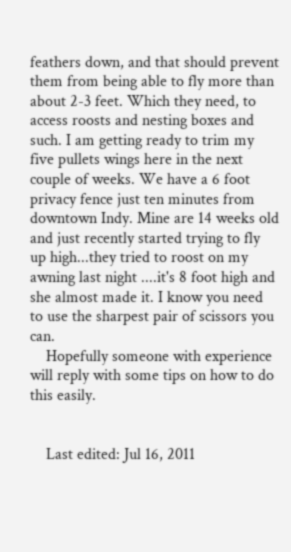feathers down, and that should prevent them from being able to fly more than about 2-3 feet. Which they need, to access roosts and nesting boxes and such. I am getting ready to trim my five pullets wings here in the next couple of weeks. We have a 6 foot privacy fence just ten minutes from downtown Indy. Mine are 14 weeks old and just recently started trying to fly up high...they tried to roost on my awning last night ....it's 8 foot high and she almost made it. I know you need to use the sharpest pair of scissors you can.
    Hopefully someone with experience will reply with some tips on how to do this easily.


    Last edited: Jul 16, 2011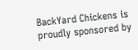BackYard Chickens is proudly sponsored by